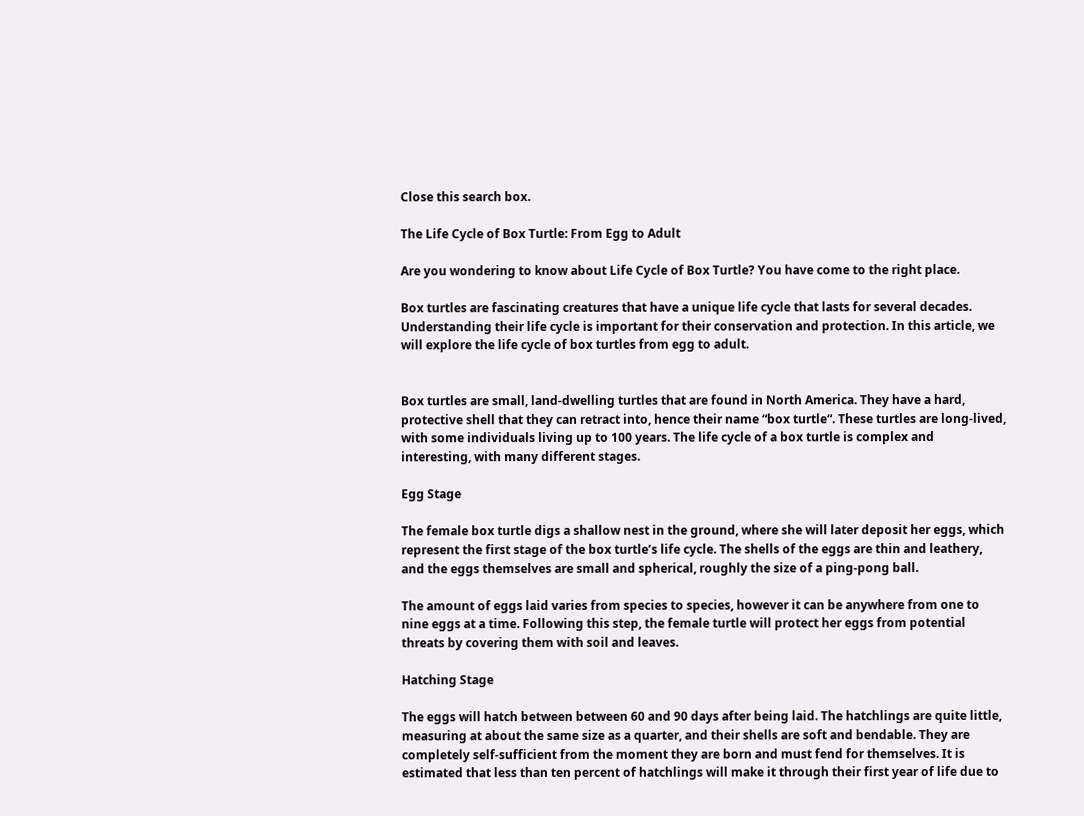Close this search box.

The Life Cycle of Box Turtle: From Egg to Adult

Are you wondering to know about Life Cycle of Box Turtle? You have come to the right place.

Box turtles are fascinating creatures that have a unique life cycle that lasts for several decades. Understanding their life cycle is important for their conservation and protection. In this article, we will explore the life cycle of box turtles from egg to adult.


Box turtles are small, land-dwelling turtles that are found in North America. They have a hard, protective shell that they can retract into, hence their name “box turtle“. These turtles are long-lived, with some individuals living up to 100 years. The life cycle of a box turtle is complex and interesting, with many different stages.

Egg Stage

The female box turtle digs a shallow nest in the ground, where she will later deposit her eggs, which represent the first stage of the box turtle’s life cycle. The shells of the eggs are thin and leathery, and the eggs themselves are small and spherical, roughly the size of a ping-pong ball.

The amount of eggs laid varies from species to species, however it can be anywhere from one to nine eggs at a time. Following this step, the female turtle will protect her eggs from potential threats by covering them with soil and leaves.

Hatching Stage

The eggs will hatch between between 60 and 90 days after being laid. The hatchlings are quite little, measuring at about the same size as a quarter, and their shells are soft and bendable. They are completely self-sufficient from the moment they are born and must fend for themselves. It is estimated that less than ten percent of hatchlings will make it through their first year of life due to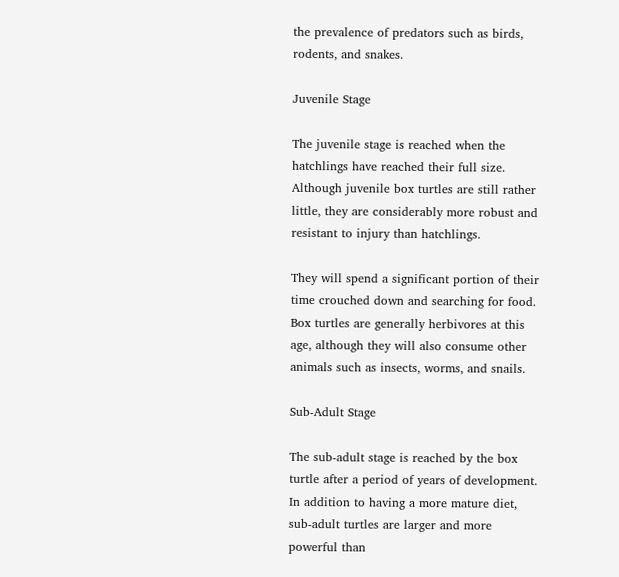the prevalence of predators such as birds, rodents, and snakes.

Juvenile Stage

The juvenile stage is reached when the hatchlings have reached their full size. Although juvenile box turtles are still rather little, they are considerably more robust and resistant to injury than hatchlings.

They will spend a significant portion of their time crouched down and searching for food. Box turtles are generally herbivores at this age, although they will also consume other animals such as insects, worms, and snails.

Sub-Adult Stage

The sub-adult stage is reached by the box turtle after a period of years of development. In addition to having a more mature diet, sub-adult turtles are larger and more powerful than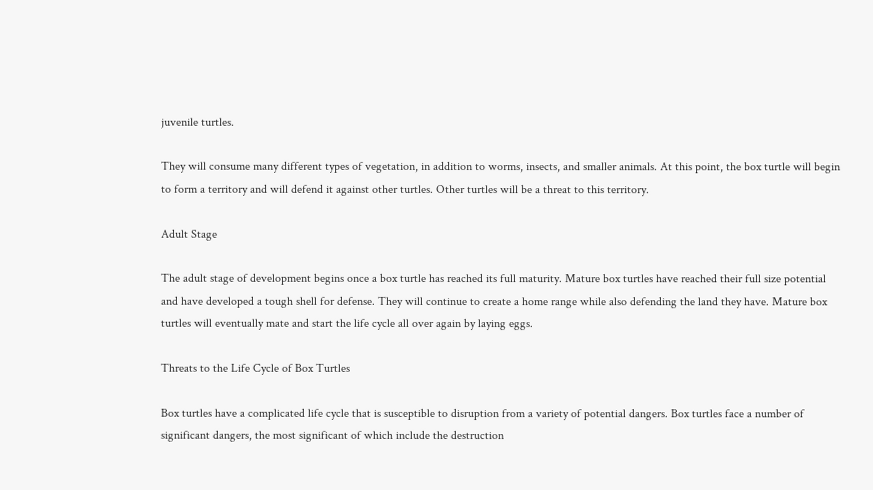juvenile turtles.

They will consume many different types of vegetation, in addition to worms, insects, and smaller animals. At this point, the box turtle will begin to form a territory and will defend it against other turtles. Other turtles will be a threat to this territory.

Adult Stage

The adult stage of development begins once a box turtle has reached its full maturity. Mature box turtles have reached their full size potential and have developed a tough shell for defense. They will continue to create a home range while also defending the land they have. Mature box turtles will eventually mate and start the life cycle all over again by laying eggs.

Threats to the Life Cycle of Box Turtles

Box turtles have a complicated life cycle that is susceptible to disruption from a variety of potential dangers. Box turtles face a number of significant dangers, the most significant of which include the destruction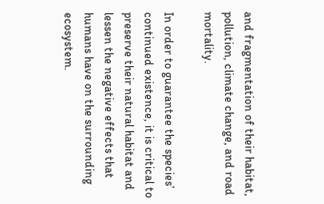and fragmentation of their habitat, pollution, climate change, and road mortality.

In order to guarantee the species’ continued existence, it is critical to preserve their natural habitat and lessen the negative effects that humans have on the surrounding ecosystem.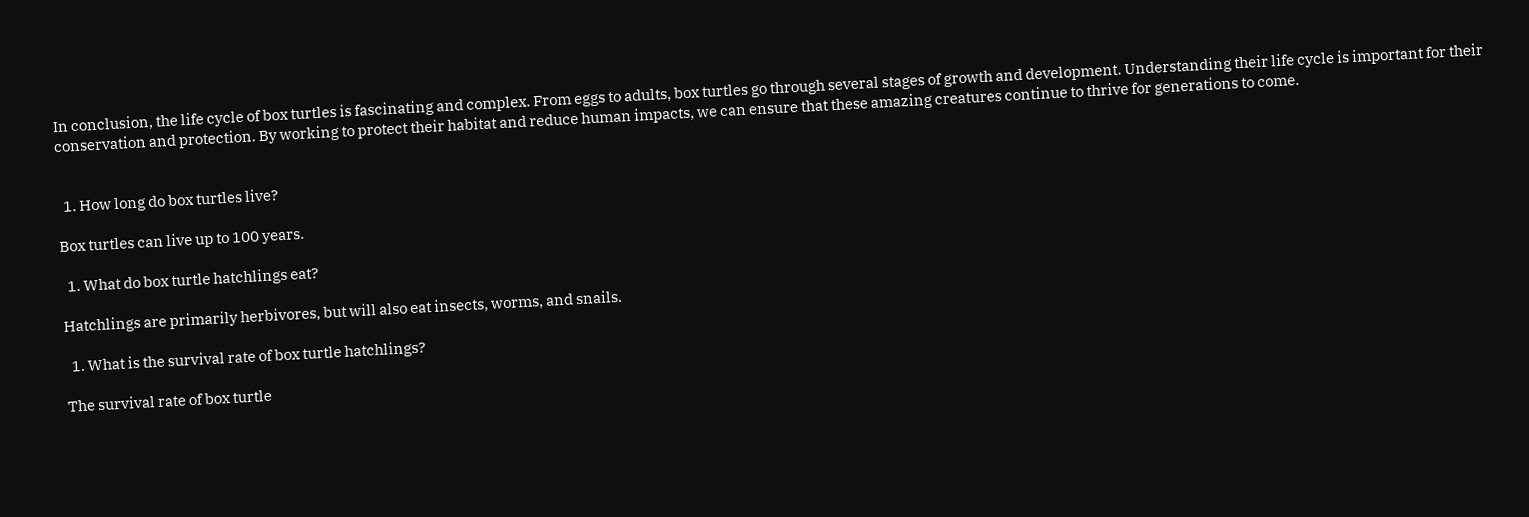In conclusion, the life cycle of box turtles is fascinating and complex. From eggs to adults, box turtles go through several stages of growth and development. Understanding their life cycle is important for their conservation and protection. By working to protect their habitat and reduce human impacts, we can ensure that these amazing creatures continue to thrive for generations to come.


  1. How long do box turtles live?

Box turtles can live up to 100 years.

  1. What do box turtle hatchlings eat?

Hatchlings are primarily herbivores, but will also eat insects, worms, and snails.

  1. What is the survival rate of box turtle hatchlings?

The survival rate of box turtle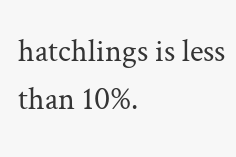hatchlings is less than 10%.